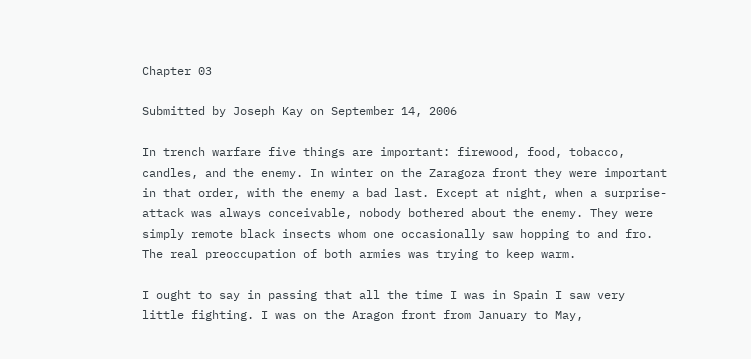Chapter 03

Submitted by Joseph Kay on September 14, 2006

In trench warfare five things are important: firewood, food, tobacco, candles, and the enemy. In winter on the Zaragoza front they were important in that order, with the enemy a bad last. Except at night, when a surprise-attack was always conceivable, nobody bothered about the enemy. They were simply remote black insects whom one occasionally saw hopping to and fro. The real preoccupation of both armies was trying to keep warm.

I ought to say in passing that all the time I was in Spain I saw very little fighting. I was on the Aragon front from January to May,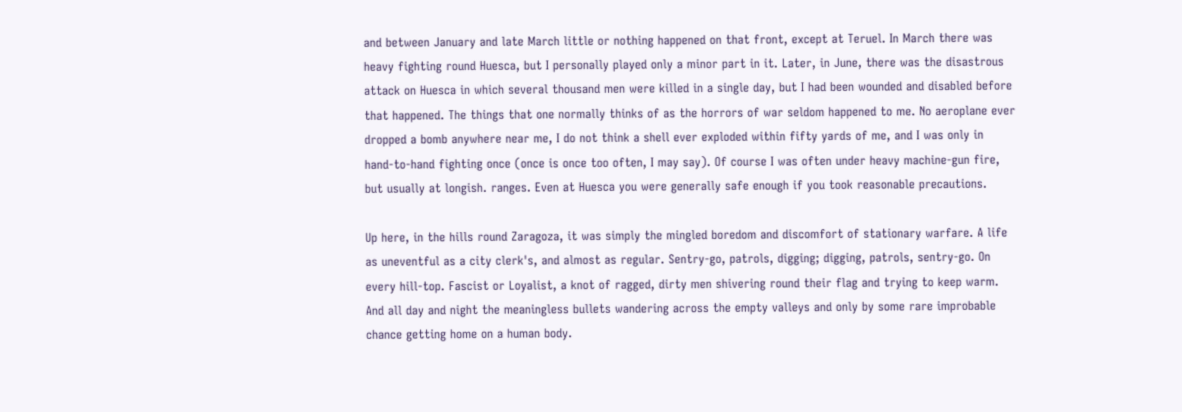and between January and late March little or nothing happened on that front, except at Teruel. In March there was heavy fighting round Huesca, but I personally played only a minor part in it. Later, in June, there was the disastrous attack on Huesca in which several thousand men were killed in a single day, but I had been wounded and disabled before that happened. The things that one normally thinks of as the horrors of war seldom happened to me. No aeroplane ever dropped a bomb anywhere near me, I do not think a shell ever exploded within fifty yards of me, and I was only in hand-to-hand fighting once (once is once too often, I may say). Of course I was often under heavy machine-gun fire, but usually at longish. ranges. Even at Huesca you were generally safe enough if you took reasonable precautions.

Up here, in the hills round Zaragoza, it was simply the mingled boredom and discomfort of stationary warfare. A life as uneventful as a city clerk's, and almost as regular. Sentry-go, patrols, digging; digging, patrols, sentry-go. On every hill-top. Fascist or Loyalist, a knot of ragged, dirty men shivering round their flag and trying to keep warm. And all day and night the meaningless bullets wandering across the empty valleys and only by some rare improbable chance getting home on a human body.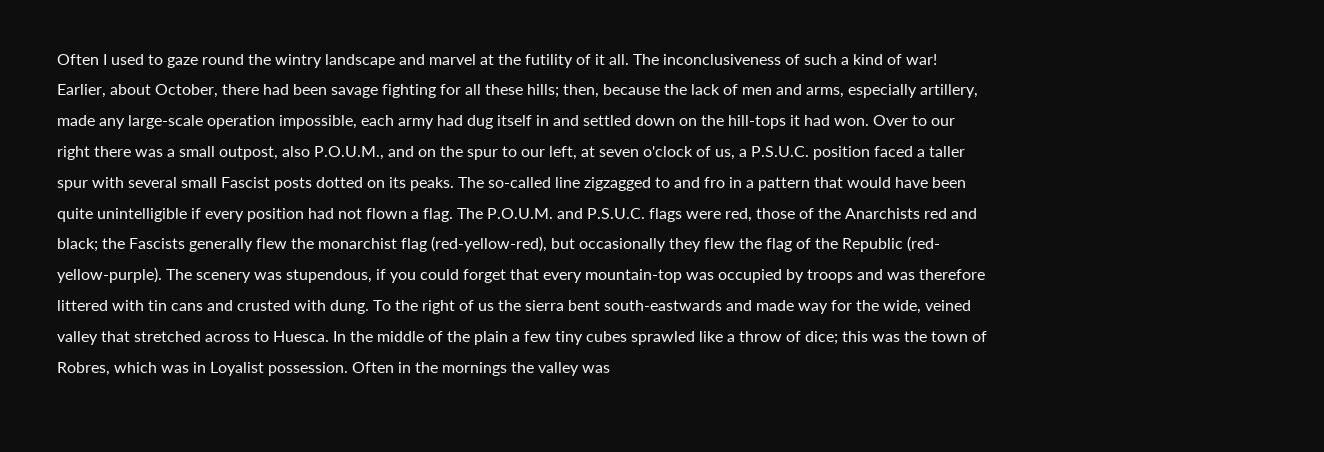Often I used to gaze round the wintry landscape and marvel at the futility of it all. The inconclusiveness of such a kind of war! Earlier, about October, there had been savage fighting for all these hills; then, because the lack of men and arms, especially artillery, made any large-scale operation impossible, each army had dug itself in and settled down on the hill-tops it had won. Over to our right there was a small outpost, also P.O.U.M., and on the spur to our left, at seven o'clock of us, a P.S.U.C. position faced a taller spur with several small Fascist posts dotted on its peaks. The so-called line zigzagged to and fro in a pattern that would have been quite unintelligible if every position had not flown a flag. The P.O.U.M. and P.S.U.C. flags were red, those of the Anarchists red and black; the Fascists generally flew the monarchist flag (red-yellow-red), but occasionally they flew the flag of the Republic (red-yellow-purple). The scenery was stupendous, if you could forget that every mountain-top was occupied by troops and was therefore littered with tin cans and crusted with dung. To the right of us the sierra bent south-eastwards and made way for the wide, veined valley that stretched across to Huesca. In the middle of the plain a few tiny cubes sprawled like a throw of dice; this was the town of Robres, which was in Loyalist possession. Often in the mornings the valley was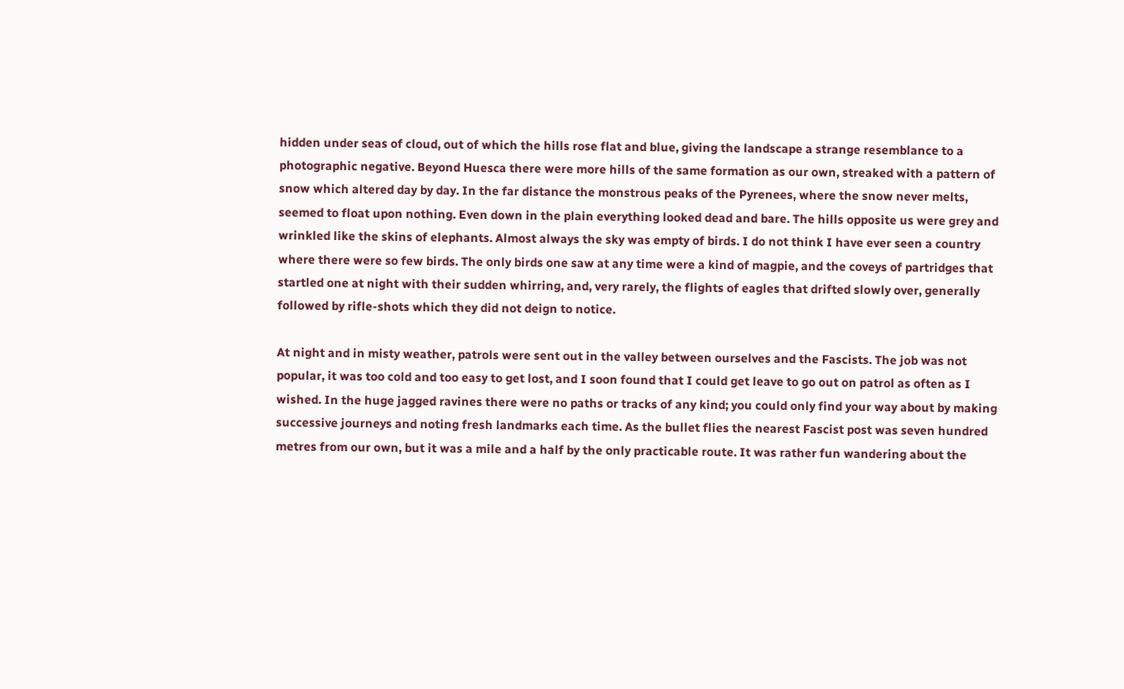hidden under seas of cloud, out of which the hills rose flat and blue, giving the landscape a strange resemblance to a photographic negative. Beyond Huesca there were more hills of the same formation as our own, streaked with a pattern of snow which altered day by day. In the far distance the monstrous peaks of the Pyrenees, where the snow never melts, seemed to float upon nothing. Even down in the plain everything looked dead and bare. The hills opposite us were grey and wrinkled like the skins of elephants. Almost always the sky was empty of birds. I do not think I have ever seen a country where there were so few birds. The only birds one saw at any time were a kind of magpie, and the coveys of partridges that startled one at night with their sudden whirring, and, very rarely, the flights of eagles that drifted slowly over, generally followed by rifle-shots which they did not deign to notice.

At night and in misty weather, patrols were sent out in the valley between ourselves and the Fascists. The job was not popular, it was too cold and too easy to get lost, and I soon found that I could get leave to go out on patrol as often as I wished. In the huge jagged ravines there were no paths or tracks of any kind; you could only find your way about by making successive journeys and noting fresh landmarks each time. As the bullet flies the nearest Fascist post was seven hundred metres from our own, but it was a mile and a half by the only practicable route. It was rather fun wandering about the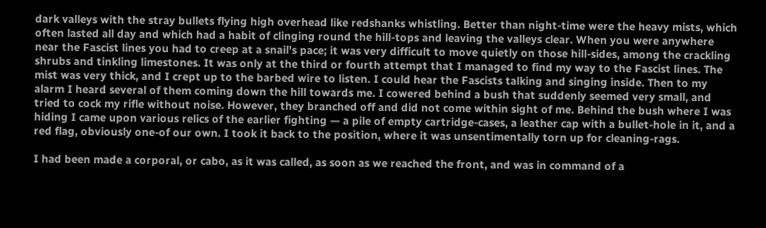dark valleys with the stray bullets flying high overhead like redshanks whistling. Better than night-time were the heavy mists, which often lasted all day and which had a habit of clinging round the hill-tops and leaving the valleys clear. When you were anywhere near the Fascist lines you had to creep at a snail's pace; it was very difficult to move quietly on those hill-sides, among the crackling shrubs and tinkling limestones. It was only at the third or fourth attempt that I managed to find my way to the Fascist lines. The mist was very thick, and I crept up to the barbed wire to listen. I could hear the Fascists talking and singing inside. Then to my alarm I heard several of them coming down the hill towards me. I cowered behind a bush that suddenly seemed very small, and tried to cock my rifle without noise. However, they branched off and did not come within sight of me. Behind the bush where I was hiding I came upon various relics of the earlier fighting — a pile of empty cartridge-cases, a leather cap with a bullet-hole in it, and a red flag, obviously one-of our own. I took it back to the position, where it was unsentimentally torn up for cleaning-rags.

I had been made a corporal, or cabo, as it was called, as soon as we reached the front, and was in command of a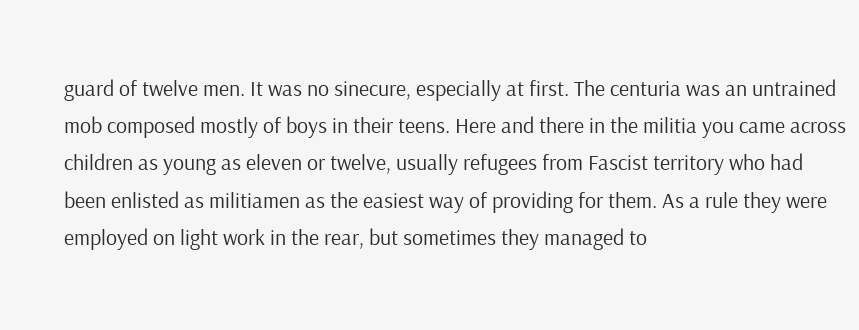guard of twelve men. It was no sinecure, especially at first. The centuria was an untrained mob composed mostly of boys in their teens. Here and there in the militia you came across children as young as eleven or twelve, usually refugees from Fascist territory who had been enlisted as militiamen as the easiest way of providing for them. As a rule they were employed on light work in the rear, but sometimes they managed to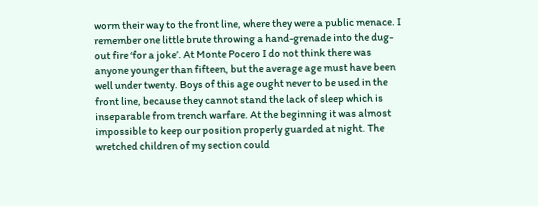worm their way to the front line, where they were a public menace. I remember one little brute throwing a hand-grenade into the dug-out fire ‘for a joke’. At Monte Pocero I do not think there was anyone younger than fifteen, but the average age must have been well under twenty. Boys of this age ought never to be used in the front line, because they cannot stand the lack of sleep which is inseparable from trench warfare. At the beginning it was almost impossible to keep our position properly guarded at night. The wretched children of my section could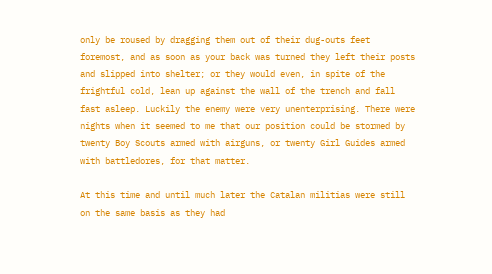only be roused by dragging them out of their dug-outs feet foremost, and as soon as your back was turned they left their posts and slipped into shelter; or they would even, in spite of the frightful cold, lean up against the wall of the trench and fall fast asleep. Luckily the enemy were very unenterprising. There were nights when it seemed to me that our position could be stormed by twenty Boy Scouts armed with airguns, or twenty Girl Guides armed with battledores, for that matter.

At this time and until much later the Catalan militias were still on the same basis as they had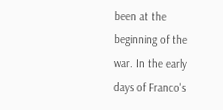been at the beginning of the war. In the early days of Franco's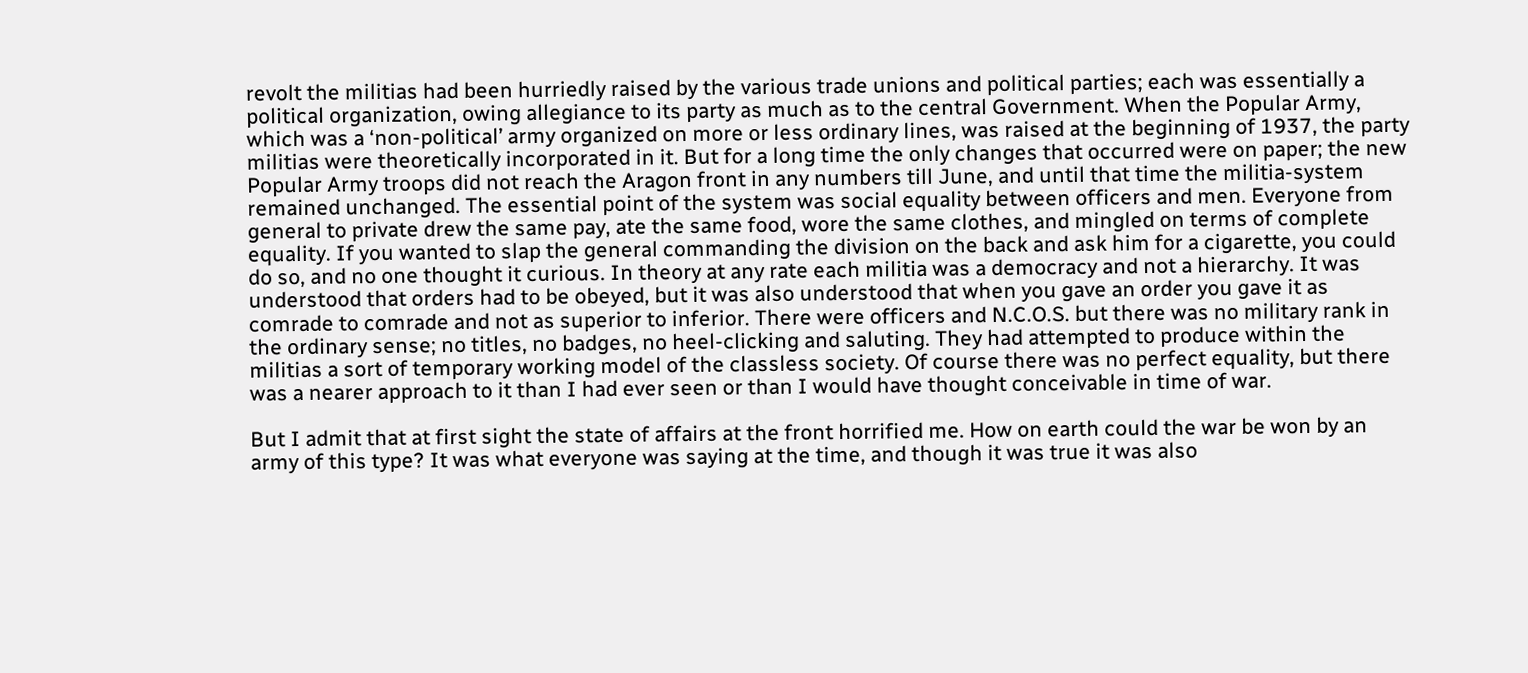revolt the militias had been hurriedly raised by the various trade unions and political parties; each was essentially a political organization, owing allegiance to its party as much as to the central Government. When the Popular Army, which was a ‘non-political’ army organized on more or less ordinary lines, was raised at the beginning of 1937, the party militias were theoretically incorporated in it. But for a long time the only changes that occurred were on paper; the new Popular Army troops did not reach the Aragon front in any numbers till June, and until that time the militia-system remained unchanged. The essential point of the system was social equality between officers and men. Everyone from general to private drew the same pay, ate the same food, wore the same clothes, and mingled on terms of complete equality. If you wanted to slap the general commanding the division on the back and ask him for a cigarette, you could do so, and no one thought it curious. In theory at any rate each militia was a democracy and not a hierarchy. It was understood that orders had to be obeyed, but it was also understood that when you gave an order you gave it as comrade to comrade and not as superior to inferior. There were officers and N.C.O.S. but there was no military rank in the ordinary sense; no titles, no badges, no heel-clicking and saluting. They had attempted to produce within the militias a sort of temporary working model of the classless society. Of course there was no perfect equality, but there was a nearer approach to it than I had ever seen or than I would have thought conceivable in time of war.

But I admit that at first sight the state of affairs at the front horrified me. How on earth could the war be won by an army of this type? It was what everyone was saying at the time, and though it was true it was also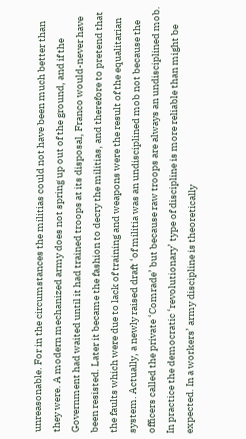unreasonable. For in the circumstances the militias could not have been much better than they were. A modern mechanized army does not spring up out of the ground, and if the Government had waited until it had trained troops at its disposal, Franco would-never have been resisted. Later it became the fashion to decry the militias, and therefore to pretend that the faults which were due to lack of training and weapons were the result of the equalitarian system. Actually, a newly raised draft ‘of militia was an undisciplined mob not because the officers called the private ‘Comrade’ but because raw troops are always an undisciplined mob. In practice the democratic ‘revolutionary’ type of discipline is more reliable than might be expected. In a workers’ army discipline is theoretically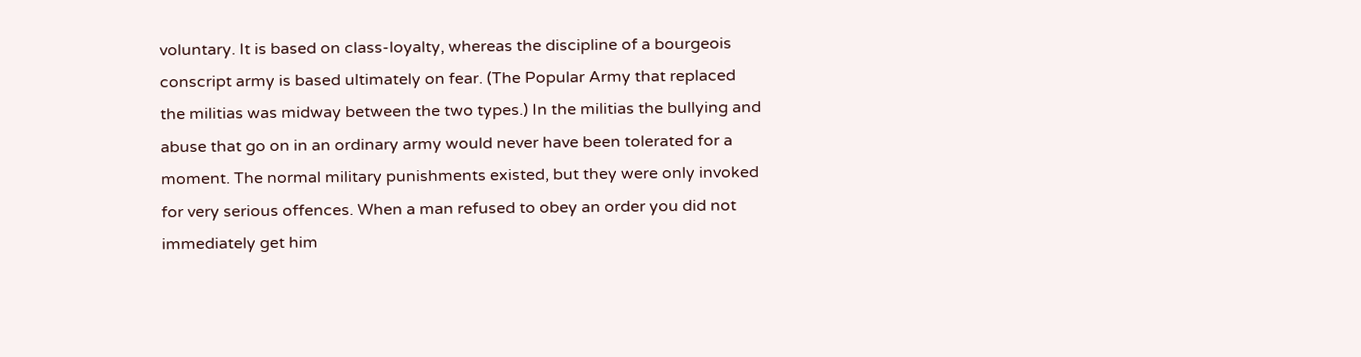voluntary. It is based on class-loyalty, whereas the discipline of a bourgeois conscript army is based ultimately on fear. (The Popular Army that replaced the militias was midway between the two types.) In the militias the bullying and abuse that go on in an ordinary army would never have been tolerated for a moment. The normal military punishments existed, but they were only invoked for very serious offences. When a man refused to obey an order you did not immediately get him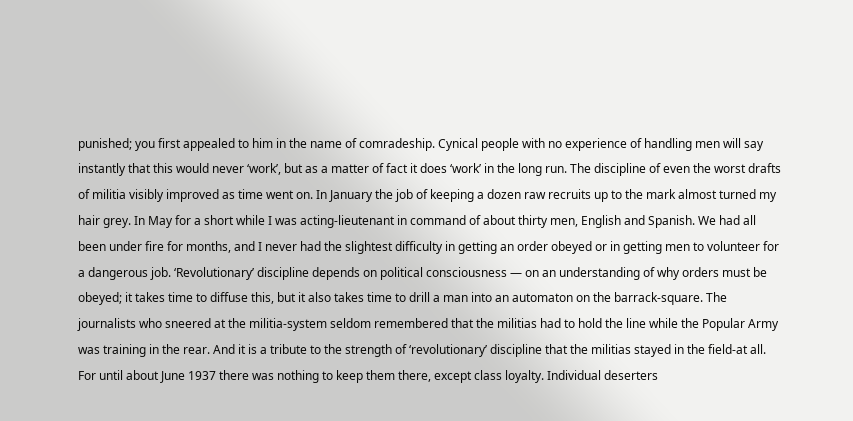punished; you first appealed to him in the name of comradeship. Cynical people with no experience of handling men will say instantly that this would never ‘work’, but as a matter of fact it does ‘work’ in the long run. The discipline of even the worst drafts of militia visibly improved as time went on. In January the job of keeping a dozen raw recruits up to the mark almost turned my hair grey. In May for a short while I was acting-lieutenant in command of about thirty men, English and Spanish. We had all been under fire for months, and I never had the slightest difficulty in getting an order obeyed or in getting men to volunteer for a dangerous job. ‘Revolutionary’ discipline depends on political consciousness — on an understanding of why orders must be obeyed; it takes time to diffuse this, but it also takes time to drill a man into an automaton on the barrack-square. The journalists who sneered at the militia-system seldom remembered that the militias had to hold the line while the Popular Army was training in the rear. And it is a tribute to the strength of ‘revolutionary’ discipline that the militias stayed in the field-at all. For until about June 1937 there was nothing to keep them there, except class loyalty. Individual deserters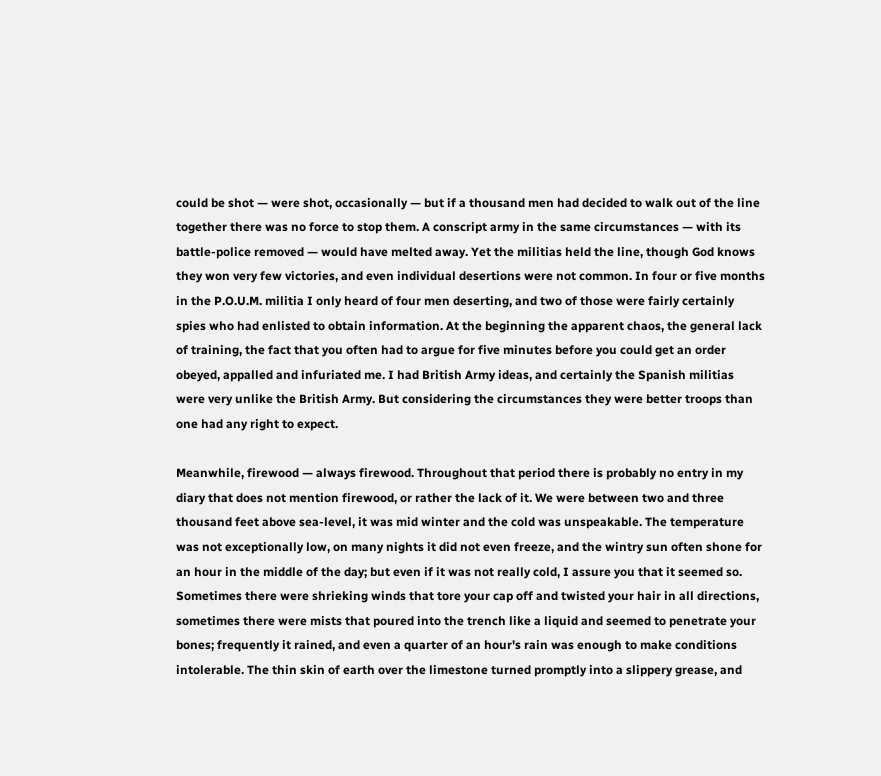could be shot — were shot, occasionally — but if a thousand men had decided to walk out of the line together there was no force to stop them. A conscript army in the same circumstances — with its battle-police removed — would have melted away. Yet the militias held the line, though God knows they won very few victories, and even individual desertions were not common. In four or five months in the P.O.U.M. militia I only heard of four men deserting, and two of those were fairly certainly spies who had enlisted to obtain information. At the beginning the apparent chaos, the general lack of training, the fact that you often had to argue for five minutes before you could get an order obeyed, appalled and infuriated me. I had British Army ideas, and certainly the Spanish militias were very unlike the British Army. But considering the circumstances they were better troops than one had any right to expect.

Meanwhile, firewood — always firewood. Throughout that period there is probably no entry in my diary that does not mention firewood, or rather the lack of it. We were between two and three thousand feet above sea-level, it was mid winter and the cold was unspeakable. The temperature was not exceptionally low, on many nights it did not even freeze, and the wintry sun often shone for an hour in the middle of the day; but even if it was not really cold, I assure you that it seemed so. Sometimes there were shrieking winds that tore your cap off and twisted your hair in all directions, sometimes there were mists that poured into the trench like a liquid and seemed to penetrate your bones; frequently it rained, and even a quarter of an hour's rain was enough to make conditions intolerable. The thin skin of earth over the limestone turned promptly into a slippery grease, and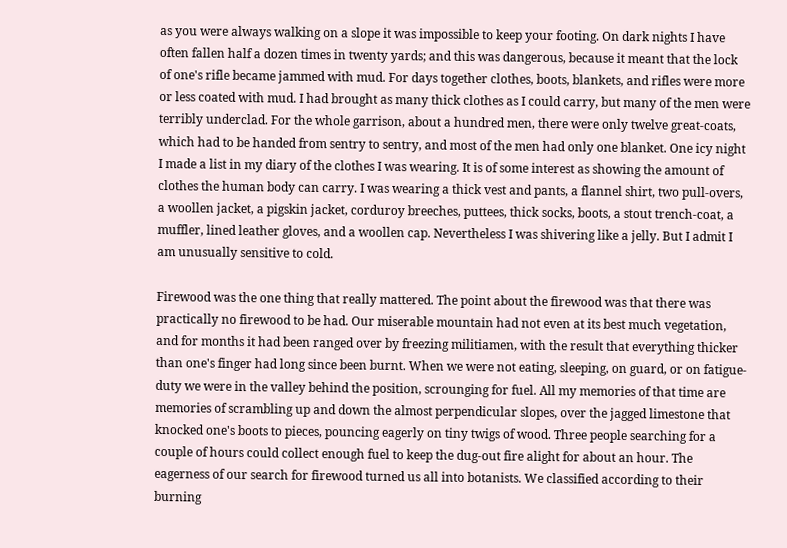as you were always walking on a slope it was impossible to keep your footing. On dark nights I have often fallen half a dozen times in twenty yards; and this was dangerous, because it meant that the lock of one's rifle became jammed with mud. For days together clothes, boots, blankets, and rifles were more or less coated with mud. I had brought as many thick clothes as I could carry, but many of the men were terribly underclad. For the whole garrison, about a hundred men, there were only twelve great-coats, which had to be handed from sentry to sentry, and most of the men had only one blanket. One icy night I made a list in my diary of the clothes I was wearing. It is of some interest as showing the amount of clothes the human body can carry. I was wearing a thick vest and pants, a flannel shirt, two pull-overs, a woollen jacket, a pigskin jacket, corduroy breeches, puttees, thick socks, boots, a stout trench-coat, a muffler, lined leather gloves, and a woollen cap. Nevertheless I was shivering like a jelly. But I admit I am unusually sensitive to cold.

Firewood was the one thing that really mattered. The point about the firewood was that there was practically no firewood to be had. Our miserable mountain had not even at its best much vegetation, and for months it had been ranged over by freezing militiamen, with the result that everything thicker than one's finger had long since been burnt. When we were not eating, sleeping, on guard, or on fatigue-duty we were in the valley behind the position, scrounging for fuel. All my memories of that time are memories of scrambling up and down the almost perpendicular slopes, over the jagged limestone that knocked one's boots to pieces, pouncing eagerly on tiny twigs of wood. Three people searching for a couple of hours could collect enough fuel to keep the dug-out fire alight for about an hour. The eagerness of our search for firewood turned us all into botanists. We classified according to their burning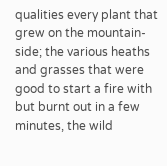qualities every plant that grew on the mountain-side; the various heaths and grasses that were good to start a fire with but burnt out in a few minutes, the wild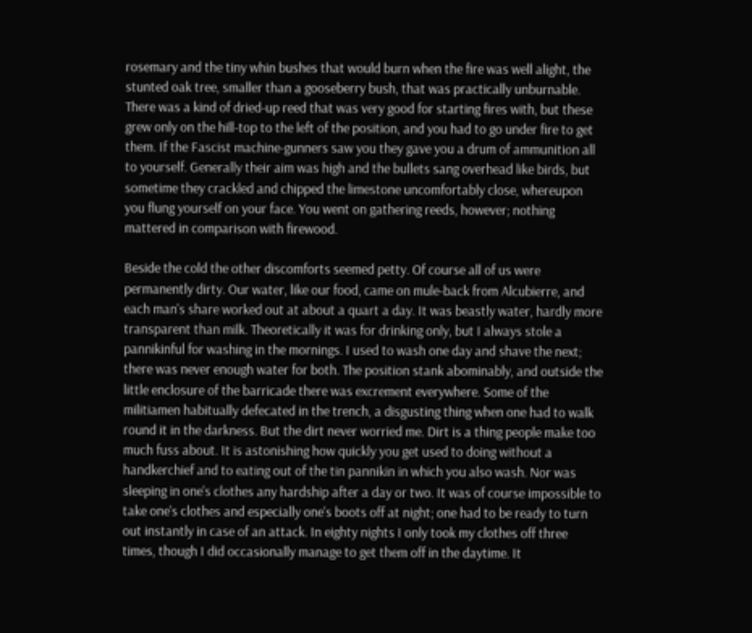rosemary and the tiny whin bushes that would burn when the fire was well alight, the stunted oak tree, smaller than a gooseberry bush, that was practically unburnable. There was a kind of dried-up reed that was very good for starting fires with, but these grew only on the hill-top to the left of the position, and you had to go under fire to get them. If the Fascist machine-gunners saw you they gave you a drum of ammunition all to yourself. Generally their aim was high and the bullets sang overhead like birds, but sometime they crackled and chipped the limestone uncomfortably close, whereupon you flung yourself on your face. You went on gathering reeds, however; nothing mattered in comparison with firewood.

Beside the cold the other discomforts seemed petty. Of course all of us were permanently dirty. Our water, like our food, came on mule-back from Alcubierre, and each man's share worked out at about a quart a day. It was beastly water, hardly more transparent than milk. Theoretically it was for drinking only, but I always stole a pannikinful for washing in the mornings. I used to wash one day and shave the next; there was never enough water for both. The position stank abominably, and outside the little enclosure of the barricade there was excrement everywhere. Some of the militiamen habitually defecated in the trench, a disgusting thing when one had to walk round it in the darkness. But the dirt never worried me. Dirt is a thing people make too much fuss about. It is astonishing how quickly you get used to doing without a handkerchief and to eating out of the tin pannikin in which you also wash. Nor was sleeping in one's clothes any hardship after a day or two. It was of course impossible to take one's clothes and especially one's boots off at night; one had to be ready to turn out instantly in case of an attack. In eighty nights I only took my clothes off three times, though I did occasionally manage to get them off in the daytime. It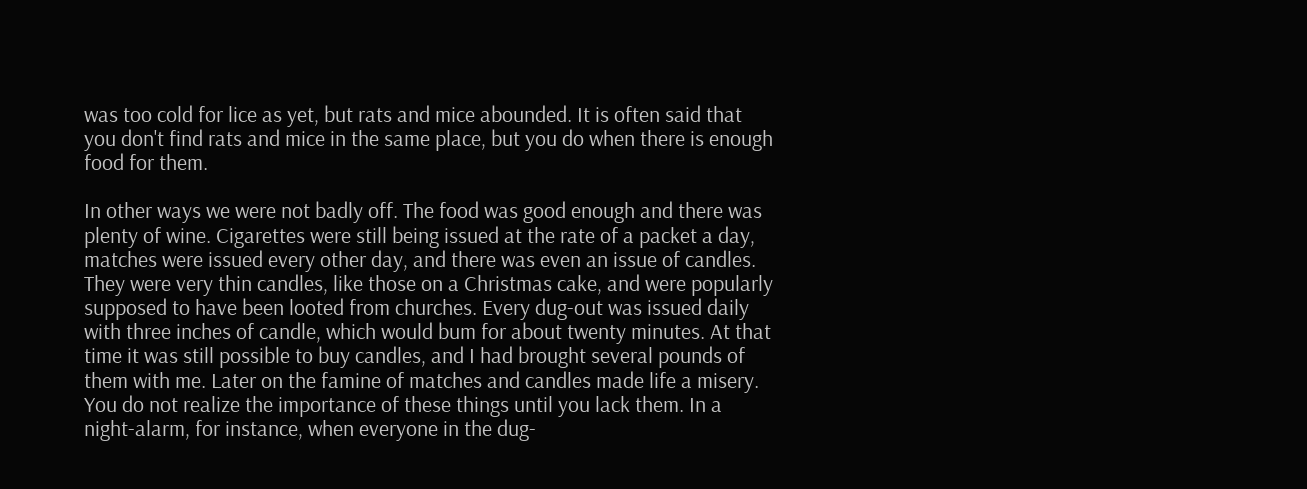was too cold for lice as yet, but rats and mice abounded. It is often said that you don't find rats and mice in the same place, but you do when there is enough food for them.

In other ways we were not badly off. The food was good enough and there was plenty of wine. Cigarettes were still being issued at the rate of a packet a day, matches were issued every other day, and there was even an issue of candles. They were very thin candles, like those on a Christmas cake, and were popularly supposed to have been looted from churches. Every dug-out was issued daily with three inches of candle, which would bum for about twenty minutes. At that time it was still possible to buy candles, and I had brought several pounds of them with me. Later on the famine of matches and candles made life a misery. You do not realize the importance of these things until you lack them. In a night-alarm, for instance, when everyone in the dug-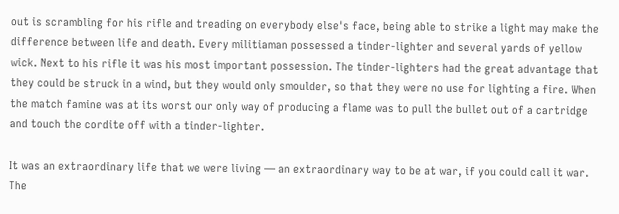out is scrambling for his rifle and treading on everybody else's face, being able to strike a light may make the difference between life and death. Every militiaman possessed a tinder-lighter and several yards of yellow wick. Next to his rifle it was his most important possession. The tinder-lighters had the great advantage that they could be struck in a wind, but they would only smoulder, so that they were no use for lighting a fire. When the match famine was at its worst our only way of producing a flame was to pull the bullet out of a cartridge and touch the cordite off with a tinder-lighter.

It was an extraordinary life that we were living — an extraordinary way to be at war, if you could call it war. The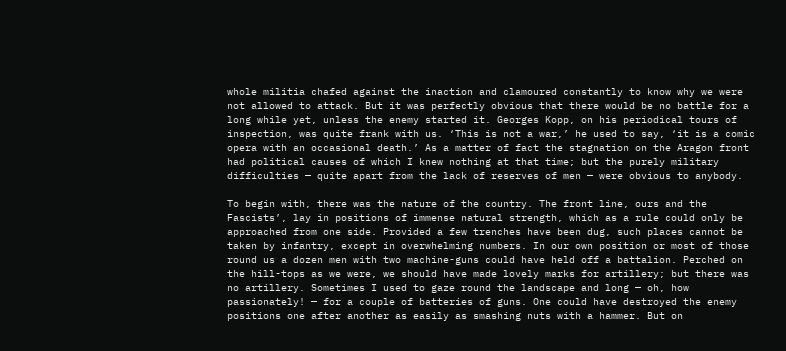whole militia chafed against the inaction and clamoured constantly to know why we were not allowed to attack. But it was perfectly obvious that there would be no battle for a long while yet, unless the enemy started it. Georges Kopp, on his periodical tours of inspection, was quite frank with us. ‘This is not a war,’ he used to say, ‘it is a comic opera with an occasional death.’ As a matter of fact the stagnation on the Aragon front had political causes of which I knew nothing at that time; but the purely military difficulties — quite apart from the lack of reserves of men — were obvious to anybody.

To begin with, there was the nature of the country. The front line, ours and the Fascists’, lay in positions of immense natural strength, which as a rule could only be approached from one side. Provided a few trenches have been dug, such places cannot be taken by infantry, except in overwhelming numbers. In our own position or most of those round us a dozen men with two machine-guns could have held off a battalion. Perched on the hill-tops as we were, we should have made lovely marks for artillery; but there was no artillery. Sometimes I used to gaze round the landscape and long — oh, how passionately! — for a couple of batteries of guns. One could have destroyed the enemy positions one after another as easily as smashing nuts with a hammer. But on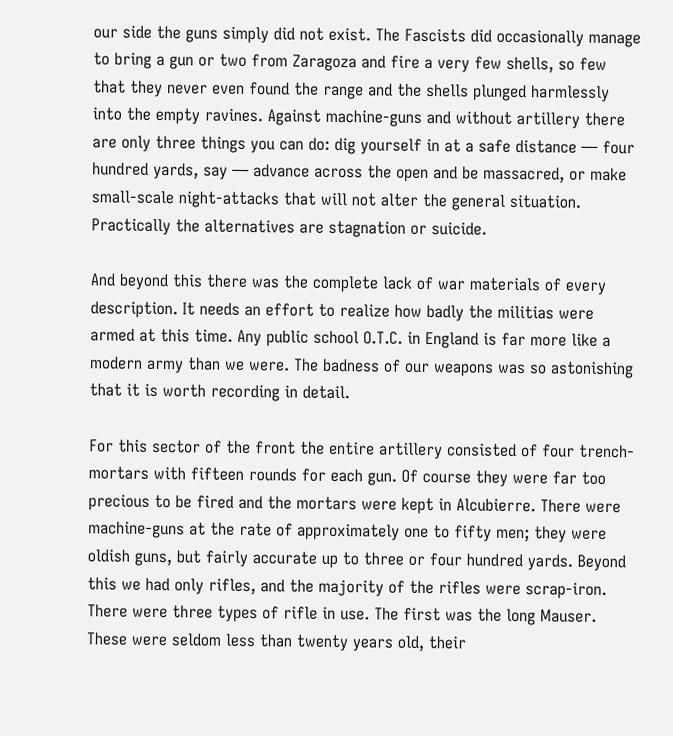our side the guns simply did not exist. The Fascists did occasionally manage to bring a gun or two from Zaragoza and fire a very few shells, so few that they never even found the range and the shells plunged harmlessly into the empty ravines. Against machine-guns and without artillery there are only three things you can do: dig yourself in at a safe distance — four hundred yards, say — advance across the open and be massacred, or make small-scale night-attacks that will not alter the general situation. Practically the alternatives are stagnation or suicide.

And beyond this there was the complete lack of war materials of every description. It needs an effort to realize how badly the militias were armed at this time. Any public school O.T.C. in England is far more like a modern army than we were. The badness of our weapons was so astonishing that it is worth recording in detail.

For this sector of the front the entire artillery consisted of four trench-mortars with fifteen rounds for each gun. Of course they were far too precious to be fired and the mortars were kept in Alcubierre. There were machine-guns at the rate of approximately one to fifty men; they were oldish guns, but fairly accurate up to three or four hundred yards. Beyond this we had only rifles, and the majority of the rifles were scrap-iron. There were three types of rifle in use. The first was the long Mauser. These were seldom less than twenty years old, their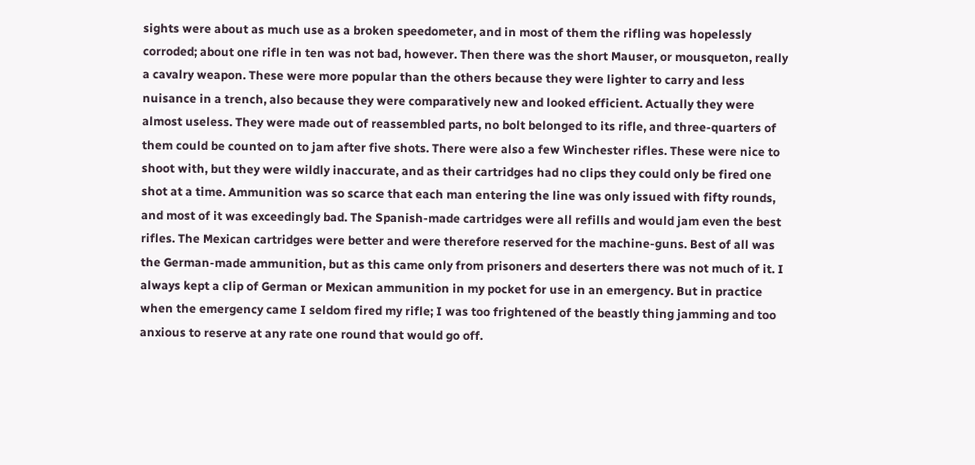sights were about as much use as a broken speedometer, and in most of them the rifling was hopelessly corroded; about one rifle in ten was not bad, however. Then there was the short Mauser, or mousqueton, really a cavalry weapon. These were more popular than the others because they were lighter to carry and less nuisance in a trench, also because they were comparatively new and looked efficient. Actually they were almost useless. They were made out of reassembled parts, no bolt belonged to its rifle, and three-quarters of them could be counted on to jam after five shots. There were also a few Winchester rifles. These were nice to shoot with, but they were wildly inaccurate, and as their cartridges had no clips they could only be fired one shot at a time. Ammunition was so scarce that each man entering the line was only issued with fifty rounds, and most of it was exceedingly bad. The Spanish-made cartridges were all refills and would jam even the best rifles. The Mexican cartridges were better and were therefore reserved for the machine-guns. Best of all was the German-made ammunition, but as this came only from prisoners and deserters there was not much of it. I always kept a clip of German or Mexican ammunition in my pocket for use in an emergency. But in practice when the emergency came I seldom fired my rifle; I was too frightened of the beastly thing jamming and too anxious to reserve at any rate one round that would go off.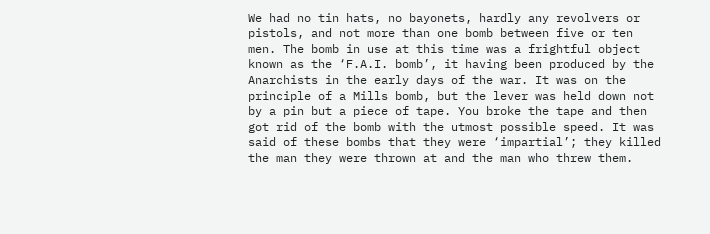We had no tin hats, no bayonets, hardly any revolvers or pistols, and not more than one bomb between five or ten men. The bomb in use at this time was a frightful object known as the ‘F.A.I. bomb’, it having been produced by the Anarchists in the early days of the war. It was on the principle of a Mills bomb, but the lever was held down not by a pin but a piece of tape. You broke the tape and then got rid of the bomb with the utmost possible speed. It was said of these bombs that they were ‘impartial’; they killed the man they were thrown at and the man who threw them.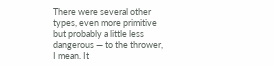There were several other types, even more primitive but probably a little less dangerous — to the thrower, I mean. It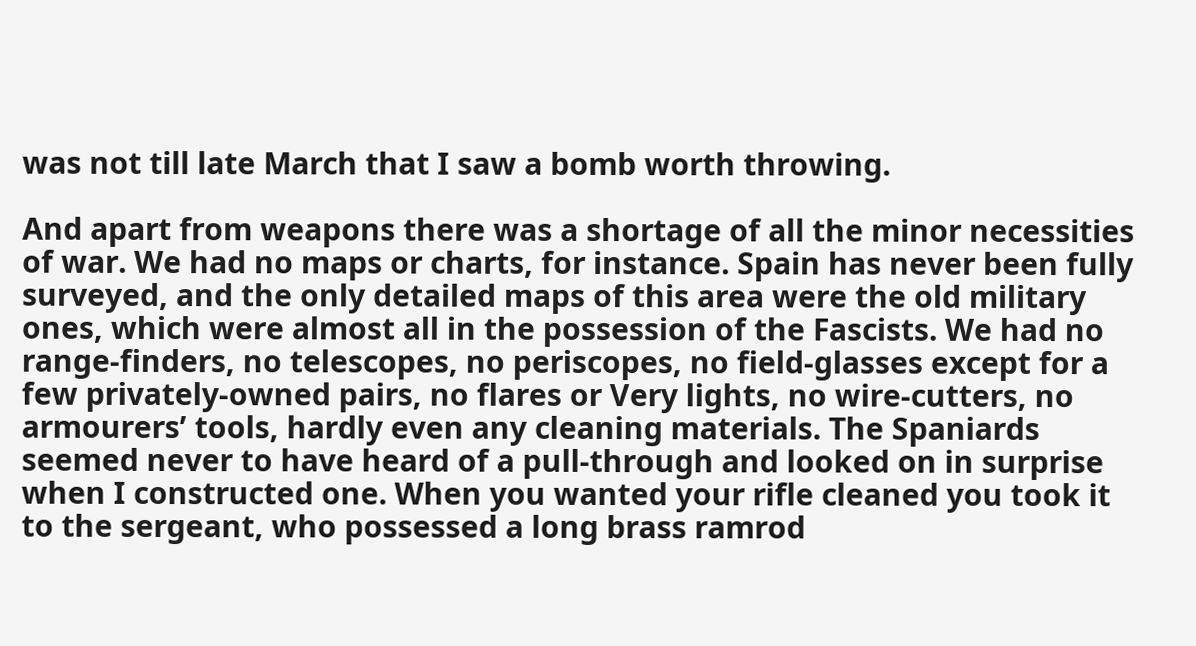was not till late March that I saw a bomb worth throwing.

And apart from weapons there was a shortage of all the minor necessities of war. We had no maps or charts, for instance. Spain has never been fully surveyed, and the only detailed maps of this area were the old military ones, which were almost all in the possession of the Fascists. We had no range-finders, no telescopes, no periscopes, no field-glasses except for a few privately-owned pairs, no flares or Very lights, no wire-cutters, no armourers’ tools, hardly even any cleaning materials. The Spaniards seemed never to have heard of a pull-through and looked on in surprise when I constructed one. When you wanted your rifle cleaned you took it to the sergeant, who possessed a long brass ramrod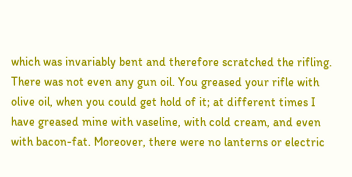which was invariably bent and therefore scratched the rifling. There was not even any gun oil. You greased your rifle with olive oil, when you could get hold of it; at different times I have greased mine with vaseline, with cold cream, and even with bacon-fat. Moreover, there were no lanterns or electric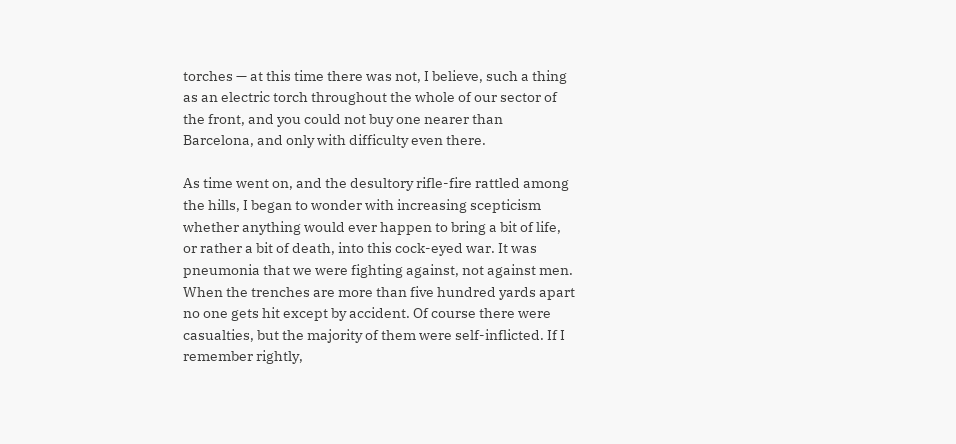torches — at this time there was not, I believe, such a thing as an electric torch throughout the whole of our sector of the front, and you could not buy one nearer than Barcelona, and only with difficulty even there.

As time went on, and the desultory rifle-fire rattled among the hills, I began to wonder with increasing scepticism whether anything would ever happen to bring a bit of life, or rather a bit of death, into this cock-eyed war. It was pneumonia that we were fighting against, not against men. When the trenches are more than five hundred yards apart no one gets hit except by accident. Of course there were casualties, but the majority of them were self-inflicted. If I remember rightly,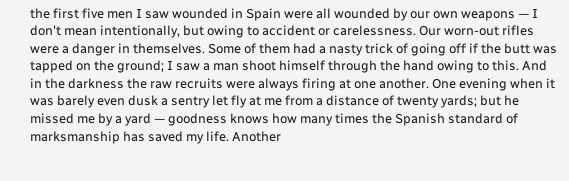the first five men I saw wounded in Spain were all wounded by our own weapons — I don't mean intentionally, but owing to accident or carelessness. Our worn-out rifles were a danger in themselves. Some of them had a nasty trick of going off if the butt was tapped on the ground; I saw a man shoot himself through the hand owing to this. And in the darkness the raw recruits were always firing at one another. One evening when it was barely even dusk a sentry let fly at me from a distance of twenty yards; but he missed me by a yard — goodness knows how many times the Spanish standard of marksmanship has saved my life. Another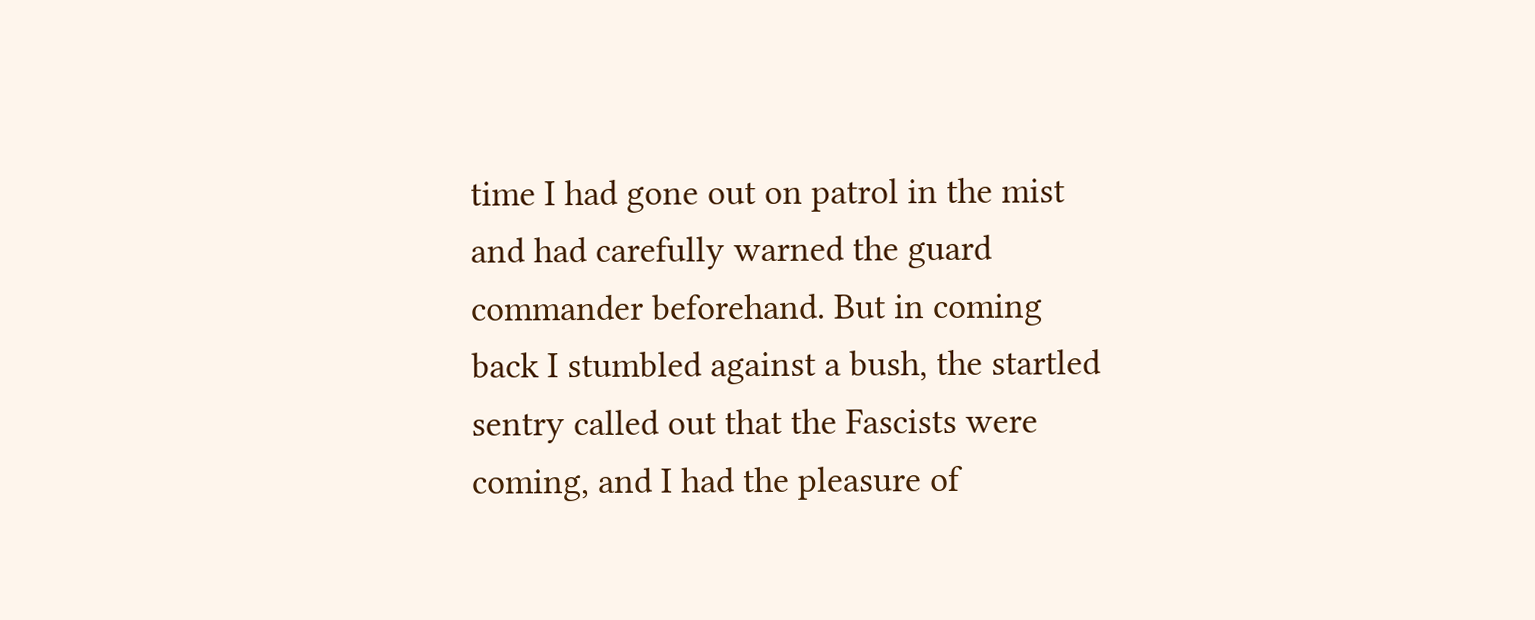time I had gone out on patrol in the mist and had carefully warned the guard commander beforehand. But in coming back I stumbled against a bush, the startled sentry called out that the Fascists were coming, and I had the pleasure of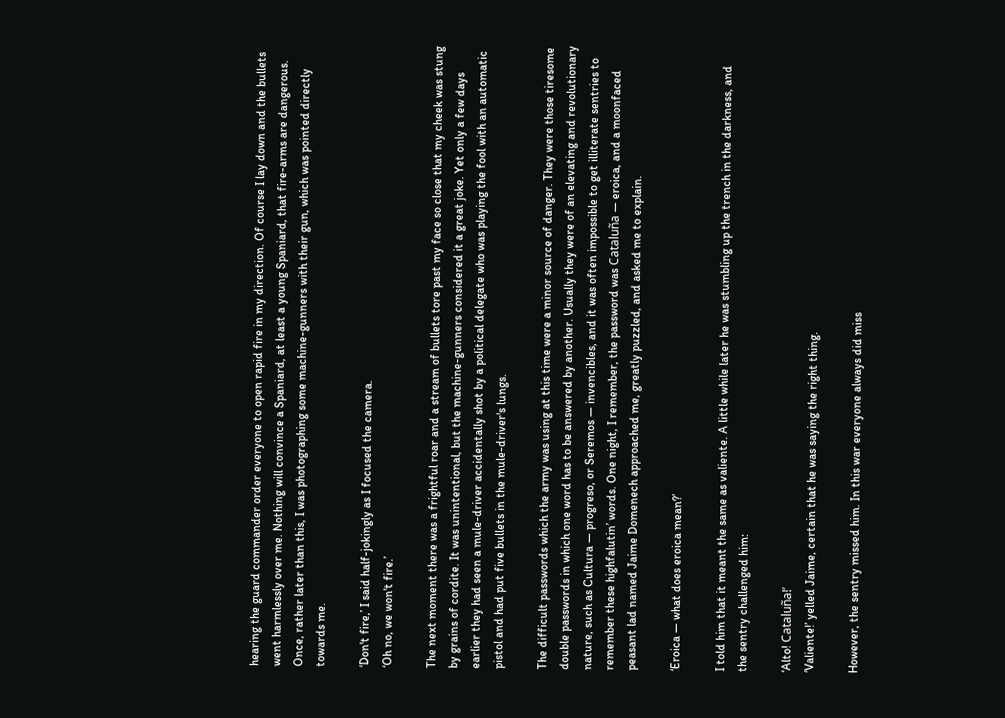hearing the guard commander order everyone to open rapid fire in my direction. Of course I lay down and the bullets went harmlessly over me. Nothing will convince a Spaniard, at least a young Spaniard, that fire-arms are dangerous. Once, rather later than this, I was photographing some machine-gunners with their gun, which was pointed directly towards me.

‘Don't fire,’ I said half-jokingly as I focused the camera.
‘Oh no, we won't fire.’

The next moment there was a frightful roar and a stream of bullets tore past my face so close that my cheek was stung by grains of cordite. It was unintentional, but the machine-gunners considered it a great joke. Yet only a few days earlier they had seen a mule-driver accidentally shot by a political delegate who was playing the fool with an automatic pistol and had put five bullets in the mule-driver's lungs.

The difficult passwords which the army was using at this time were a minor source of danger. They were those tiresome double passwords in which one word has to be answered by another. Usually they were of an elevating and revolutionary nature, such as Cultura — progreso, or Seremos — invencibles, and it was often impossible to get illiterate sentries to remember these highfalutin’ words. One night, I remember, the password was Cataluña — eroica, and a moonfaced peasant lad named Jaime Domenech approached me, greatly puzzled, and asked me to explain.

‘Eroica — what does eroica mean?’

I told him that it meant the same as valiente. A little while later he was stumbling up the trench in the darkness, and the sentry challenged him:

‘Alto! Cataluña!’
‘Valiente!’ yelled Jaime, certain that he was saying the right thing.

However, the sentry missed him. In this war everyone always did miss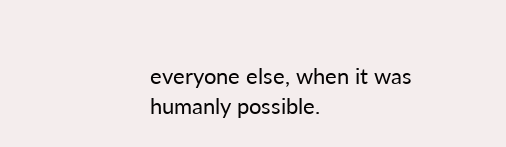everyone else, when it was humanly possible.